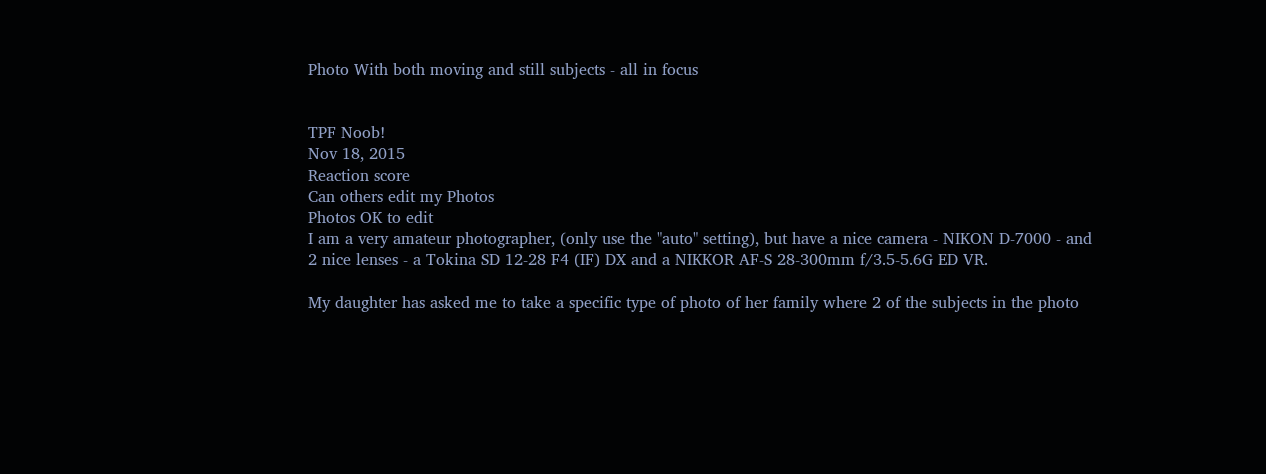Photo With both moving and still subjects - all in focus


TPF Noob!
Nov 18, 2015
Reaction score
Can others edit my Photos
Photos OK to edit
I am a very amateur photographer, (only use the "auto" setting), but have a nice camera - NIKON D-7000 - and 2 nice lenses - a Tokina SD 12-28 F4 (IF) DX and a NIKKOR AF-S 28-300mm f/3.5-5.6G ED VR.

My daughter has asked me to take a specific type of photo of her family where 2 of the subjects in the photo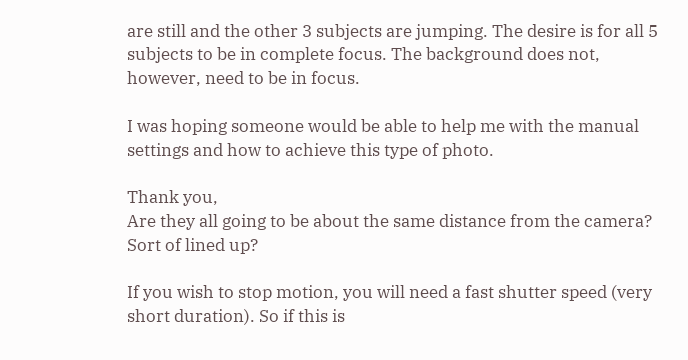are still and the other 3 subjects are jumping. The desire is for all 5 subjects to be in complete focus. The background does not, however, need to be in focus.

I was hoping someone would be able to help me with the manual settings and how to achieve this type of photo.

Thank you,
Are they all going to be about the same distance from the camera? Sort of lined up?

If you wish to stop motion, you will need a fast shutter speed (very short duration). So if this is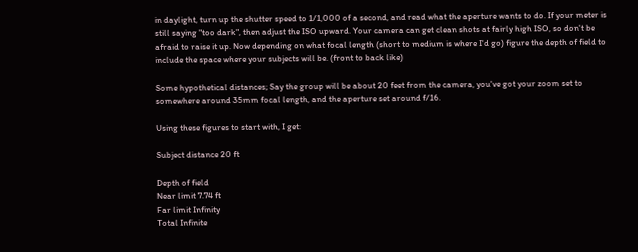in daylight, turn up the shutter speed to 1/1,000 of a second, and read what the aperture wants to do. If your meter is still saying "too dark", then adjust the ISO upward. Your camera can get clean shots at fairly high ISO, so don't be afraid to raise it up. Now depending on what focal length (short to medium is where I'd go) figure the depth of field to include the space where your subjects will be. (front to back like)

Some hypothetical distances; Say the group will be about 20 feet from the camera, you've got your zoom set to somewhere around 35mm focal length, and the aperture set around f/16.

Using these figures to start with, I get:

Subject distance 20 ft

Depth of field
Near limit 7.74 ft
Far limit Infinity
Total Infinite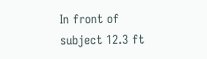In front of subject 12.3 ft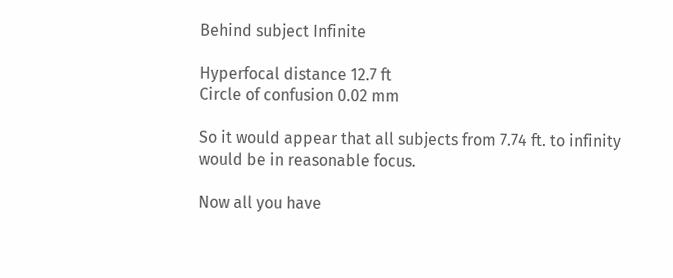Behind subject Infinite

Hyperfocal distance 12.7 ft
Circle of confusion 0.02 mm

So it would appear that all subjects from 7.74 ft. to infinity would be in reasonable focus.

Now all you have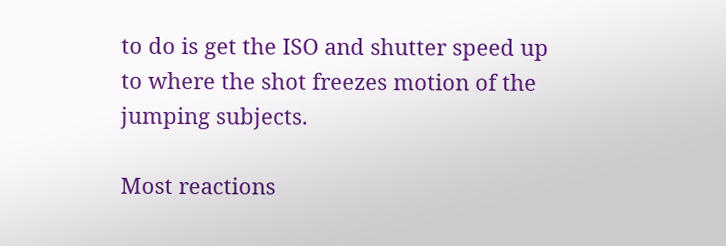to do is get the ISO and shutter speed up to where the shot freezes motion of the jumping subjects.

Most reactions